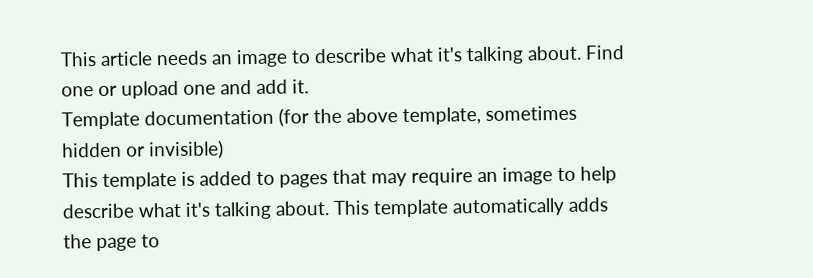This article needs an image to describe what it's talking about. Find one or upload one and add it.
Template documentation (for the above template, sometimes hidden or invisible)
This template is added to pages that may require an image to help describe what it's talking about. This template automatically adds the page to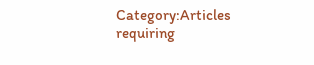Category:Articles requiring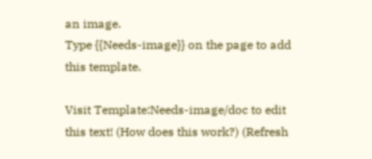an image.
Type {{Needs-image}} on the page to add this template.

Visit Template:Needs-image/doc to edit this text! (How does this work?) (Refresh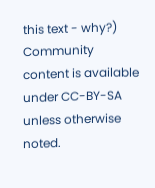this text - why?)
Community content is available under CC-BY-SA unless otherwise noted.